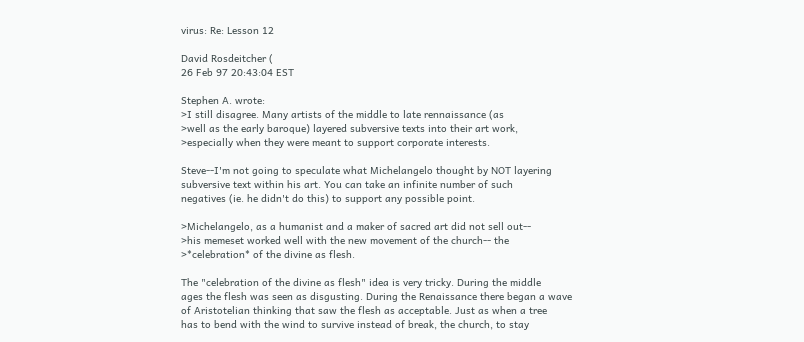virus: Re: Lesson 12

David Rosdeitcher (
26 Feb 97 20:43:04 EST

Stephen A. wrote:
>I still disagree. Many artists of the middle to late rennaissance (as
>well as the early baroque) layered subversive texts into their art work,
>especially when they were meant to support corporate interests.

Steve--I'm not going to speculate what Michelangelo thought by NOT layering
subversive text within his art. You can take an infinite number of such
negatives (ie. he didn't do this) to support any possible point.

>Michelangelo, as a humanist and a maker of sacred art did not sell out--
>his memeset worked well with the new movement of the church-- the
>*celebration* of the divine as flesh.

The "celebration of the divine as flesh" idea is very tricky. During the middle
ages the flesh was seen as disgusting. During the Renaissance there began a wave
of Aristotelian thinking that saw the flesh as acceptable. Just as when a tree
has to bend with the wind to survive instead of break, the church, to stay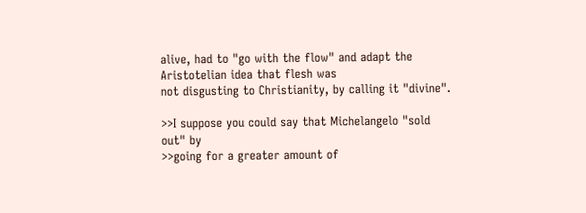alive, had to "go with the flow" and adapt the Aristotelian idea that flesh was
not disgusting to Christianity, by calling it "divine".

>>I suppose you could say that Michelangelo "sold out" by
>>going for a greater amount of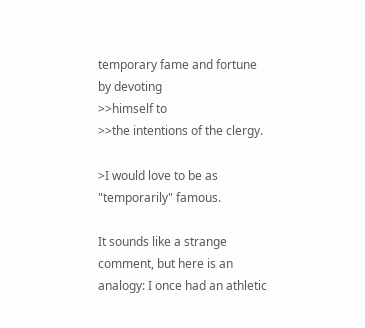temporary fame and fortune by devoting
>>himself to
>>the intentions of the clergy.

>I would love to be as "temporarily" famous.

It sounds like a strange comment, but here is an analogy: I once had an athletic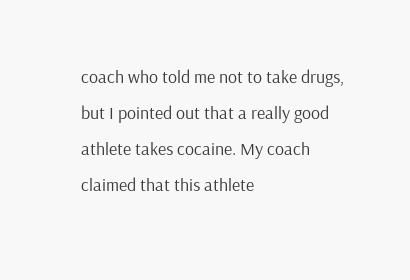coach who told me not to take drugs, but I pointed out that a really good
athlete takes cocaine. My coach claimed that this athlete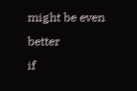might be even better
if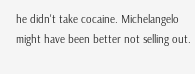he didn't take cocaine. Michelangelo might have been better not selling out.